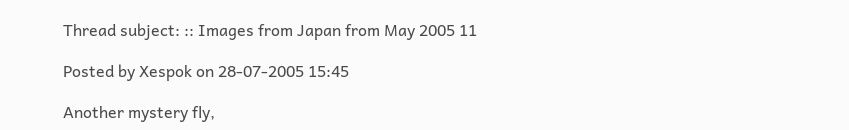Thread subject: :: Images from Japan from May 2005 11

Posted by Xespok on 28-07-2005 15:45

Another mystery fly,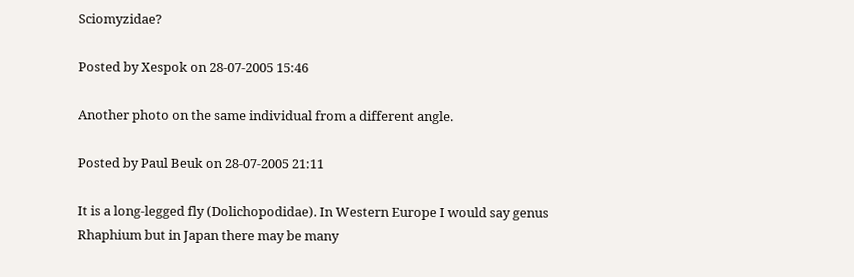Sciomyzidae?

Posted by Xespok on 28-07-2005 15:46

Another photo on the same individual from a different angle.

Posted by Paul Beuk on 28-07-2005 21:11

It is a long-legged fly (Dolichopodidae). In Western Europe I would say genus Rhaphium but in Japan there may be many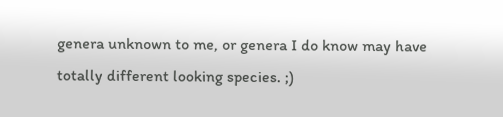genera unknown to me, or genera I do know may have totally different looking species. ;)